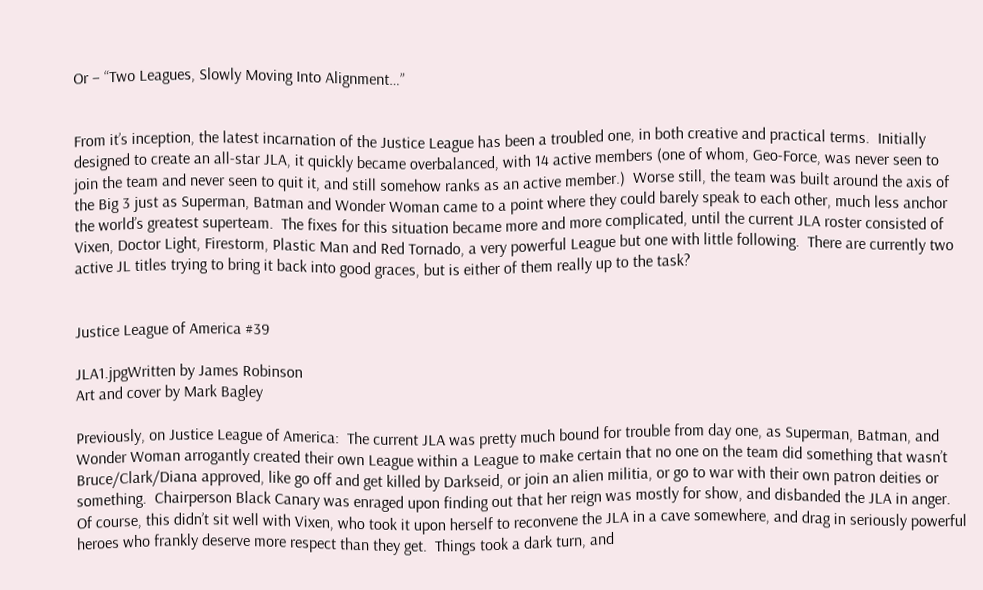Or – “Two Leagues, Slowly Moving Into Alignment…”


From it’s inception, the latest incarnation of the Justice League has been a troubled one, in both creative and practical terms.  Initially designed to create an all-star JLA, it quickly became overbalanced, with 14 active members (one of whom, Geo-Force, was never seen to join the team and never seen to quit it, and still somehow ranks as an active member.)  Worse still, the team was built around the axis of the Big 3 just as Superman, Batman and Wonder Woman came to a point where they could barely speak to each other, much less anchor the world’s greatest superteam.  The fixes for this situation became more and more complicated, until the current JLA roster consisted of Vixen, Doctor Light, Firestorm, Plastic Man and Red Tornado, a very powerful League but one with little following.  There are currently two active JL titles trying to bring it back into good graces, but is either of them really up to the task?


Justice League of America #39

JLA1.jpgWritten by James Robinson
Art and cover by Mark Bagley

Previously, on Justice League of America:  The current JLA was pretty much bound for trouble from day one, as Superman, Batman, and Wonder Woman arrogantly created their own League within a League to make certain that no one on the team did something that wasn’t Bruce/Clark/Diana approved, like go off and get killed by Darkseid, or join an alien militia, or go to war with their own patron deities or something.  Chairperson Black Canary was enraged upon finding out that her reign was mostly for show, and disbanded the JLA in anger.  Of course, this didn’t sit well with Vixen, who took it upon herself to reconvene the JLA in a cave somewhere, and drag in seriously powerful heroes who frankly deserve more respect than they get.  Things took a dark turn, and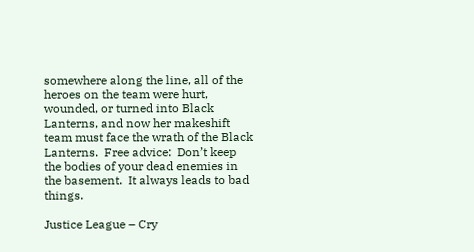somewhere along the line, all of the heroes on the team were hurt, wounded, or turned into Black Lanterns, and now her makeshift team must face the wrath of the Black Lanterns.  Free advice:  Don’t keep the bodies of your dead enemies in the basement.  It always leads to bad things.

Justice League – Cry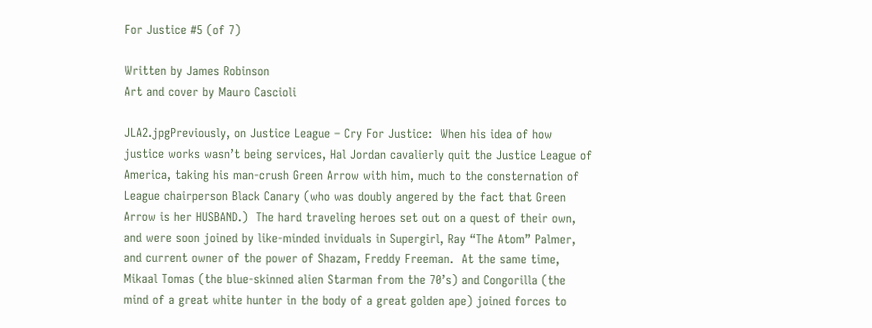For Justice #5 (of 7)

Written by James Robinson
Art and cover by Mauro Cascioli

JLA2.jpgPreviously, on Justice League – Cry For Justice:  When his idea of how justice works wasn’t being services, Hal Jordan cavalierly quit the Justice League of America, taking his man-crush Green Arrow with him, much to the consternation of League chairperson Black Canary (who was doubly angered by the fact that Green Arrow is her HUSBAND.)  The hard traveling heroes set out on a quest of their own, and were soon joined by like-minded inviduals in Supergirl, Ray “The Atom” Palmer, and current owner of the power of Shazam, Freddy Freeman.  At the same time, Mikaal Tomas (the blue-skinned alien Starman from the 70’s) and Congorilla (the mind of a great white hunter in the body of a great golden ape) joined forces to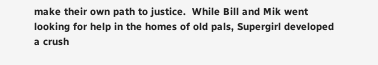make their own path to justice.  While Bill and Mik went looking for help in the homes of old pals, Supergirl developed a crush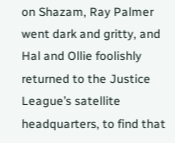on Shazam, Ray Palmer went dark and gritty, and Hal and Ollie foolishly returned to the Justice League’s satellite headquarters, to find that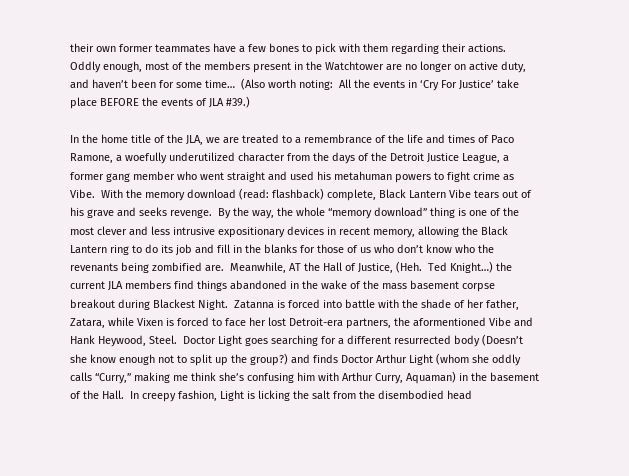their own former teammates have a few bones to pick with them regarding their actions.   Oddly enough, most of the members present in the Watchtower are no longer on active duty, and haven’t been for some time…  (Also worth noting:  All the events in ‘Cry For Justice’ take place BEFORE the events of JLA #39.)

In the home title of the JLA, we are treated to a remembrance of the life and times of Paco Ramone, a woefully underutilized character from the days of the Detroit Justice League, a former gang member who went straight and used his metahuman powers to fight crime as Vibe.  With the memory download (read: flashback) complete, Black Lantern Vibe tears out of his grave and seeks revenge.  By the way, the whole “memory download” thing is one of the most clever and less intrusive expositionary devices in recent memory, allowing the Black Lantern ring to do its job and fill in the blanks for those of us who don’t know who the revenants being zombified are.  Meanwhile, AT the Hall of Justice, (Heh.  Ted Knight…) the current JLA members find things abandoned in the wake of the mass basement corpse breakout during Blackest Night.  Zatanna is forced into battle with the shade of her father, Zatara, while Vixen is forced to face her lost Detroit-era partners, the aformentioned Vibe and Hank Heywood, Steel.  Doctor Light goes searching for a different resurrected body (Doesn’t she know enough not to split up the group?) and finds Doctor Arthur Light (whom she oddly calls “Curry,” making me think she’s confusing him with Arthur Curry, Aquaman) in the basement of the Hall.  In creepy fashion, Light is licking the salt from the disembodied head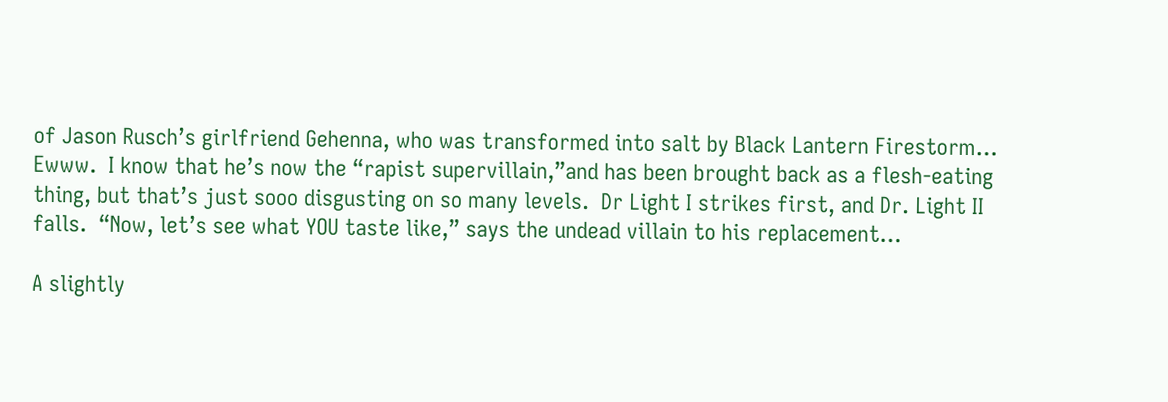of Jason Rusch’s girlfriend Gehenna, who was transformed into salt by Black Lantern Firestorm…  Ewww.  I know that he’s now the “rapist supervillain,”and has been brought back as a flesh-eating thing, but that’s just sooo disgusting on so many levels.  Dr Light I strikes first, and Dr. Light II falls.  “Now, let’s see what YOU taste like,” says the undead villain to his replacement…

A slightly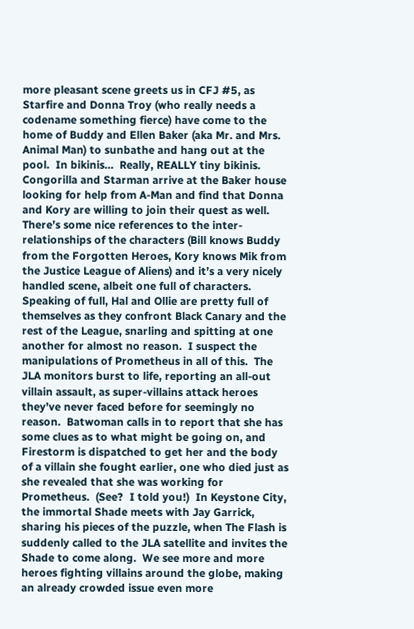more pleasant scene greets us in CFJ #5, as Starfire and Donna Troy (who really needs a codename something fierce) have come to the home of Buddy and Ellen Baker (aka Mr. and Mrs. Animal Man) to sunbathe and hang out at the pool.  In bikinis…  Really, REALLY tiny bikinis.  Congorilla and Starman arrive at the Baker house looking for help from A-Man and find that Donna and Kory are willing to join their quest as well.  There’s some nice references to the inter-relationships of the characters (Bill knows Buddy from the Forgotten Heroes, Kory knows Mik from the Justice League of Aliens) and it’s a very nicely handled scene, albeit one full of characters.  Speaking of full, Hal and Ollie are pretty full of themselves as they confront Black Canary and the rest of the League, snarling and spitting at one another for almost no reason.  I suspect the manipulations of Prometheus in all of this.  The JLA monitors burst to life, reporting an all-out villain assault, as super-villains attack heroes they’ve never faced before for seemingly no reason.  Batwoman calls in to report that she has some clues as to what might be going on, and Firestorm is dispatched to get her and the body of a villain she fought earlier, one who died just as she revealed that she was working for Prometheus.  (See?  I told you!)  In Keystone City, the immortal Shade meets with Jay Garrick, sharing his pieces of the puzzle, when The Flash is suddenly called to the JLA satellite and invites the Shade to come along.  We see more and more heroes fighting villains around the globe, making an already crowded issue even more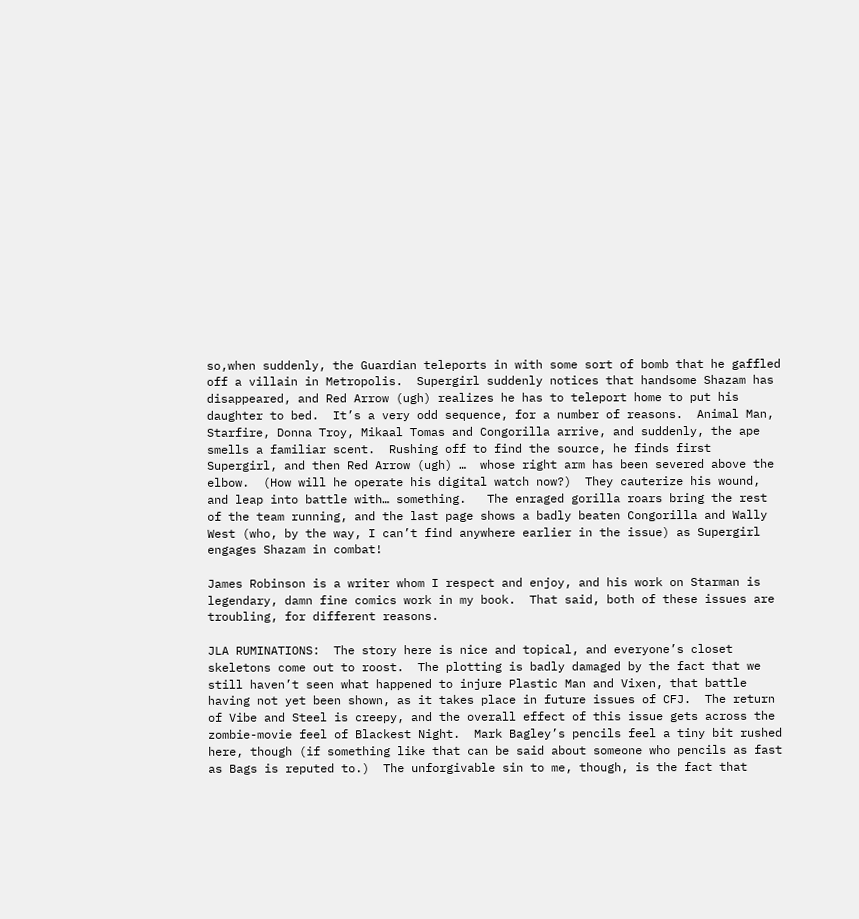so,when suddenly, the Guardian teleports in with some sort of bomb that he gaffled off a villain in Metropolis.  Supergirl suddenly notices that handsome Shazam has disappeared, and Red Arrow (ugh) realizes he has to teleport home to put his daughter to bed.  It’s a very odd sequence, for a number of reasons.  Animal Man, Starfire, Donna Troy, Mikaal Tomas and Congorilla arrive, and suddenly, the ape smells a familiar scent.  Rushing off to find the source, he finds first Supergirl, and then Red Arrow (ugh) …  whose right arm has been severed above the elbow.  (How will he operate his digital watch now?)  They cauterize his wound, and leap into battle with… something.   The enraged gorilla roars bring the rest of the team running, and the last page shows a badly beaten Congorilla and Wally West (who, by the way, I can’t find anywhere earlier in the issue) as Supergirl engages Shazam in combat!

James Robinson is a writer whom I respect and enjoy, and his work on Starman is legendary, damn fine comics work in my book.  That said, both of these issues are troubling, for different reasons.

JLA RUMINATIONS:  The story here is nice and topical, and everyone’s closet skeletons come out to roost.  The plotting is badly damaged by the fact that we still haven’t seen what happened to injure Plastic Man and Vixen, that battle having not yet been shown, as it takes place in future issues of CFJ.  The return of Vibe and Steel is creepy, and the overall effect of this issue gets across the zombie-movie feel of Blackest Night.  Mark Bagley’s pencils feel a tiny bit rushed here, though (if something like that can be said about someone who pencils as fast as Bags is reputed to.)  The unforgivable sin to me, though, is the fact that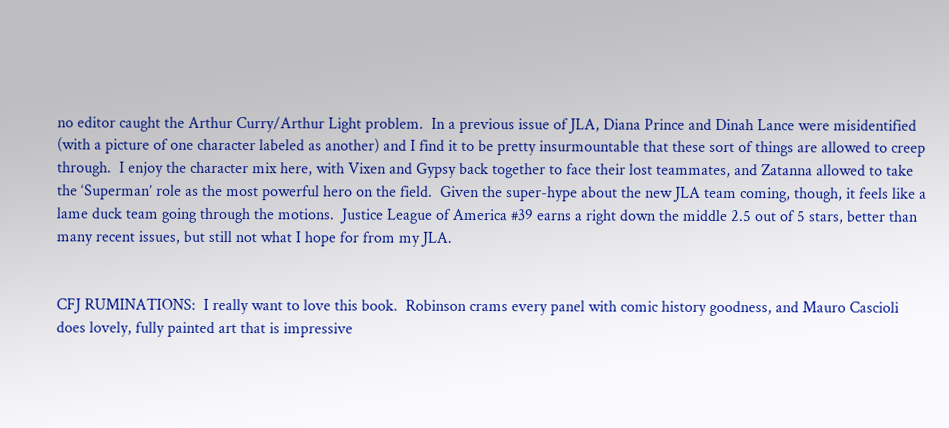no editor caught the Arthur Curry/Arthur Light problem.  In a previous issue of JLA, Diana Prince and Dinah Lance were misidentified (with a picture of one character labeled as another) and I find it to be pretty insurmountable that these sort of things are allowed to creep through.  I enjoy the character mix here, with Vixen and Gypsy back together to face their lost teammates, and Zatanna allowed to take the ‘Superman’ role as the most powerful hero on the field.  Given the super-hype about the new JLA team coming, though, it feels like a lame duck team going through the motions.  Justice League of America #39 earns a right down the middle 2.5 out of 5 stars, better than many recent issues, but still not what I hope for from my JLA.


CFJ RUMINATIONS:  I really want to love this book.  Robinson crams every panel with comic history goodness, and Mauro Cascioli does lovely, fully painted art that is impressive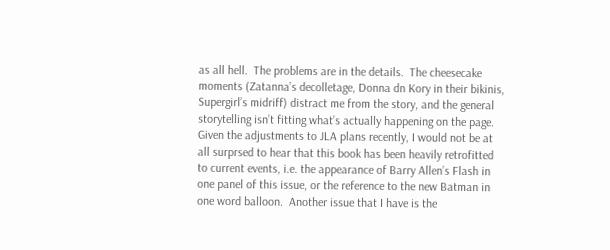as all hell.  The problems are in the details.  The cheesecake moments (Zatanna’s decolletage, Donna dn Kory in their bikinis, Supergirl’s midriff) distract me from the story, and the general storytelling isn’t fitting what’s actually happening on the page.  Given the adjustments to JLA plans recently, I would not be at all surprsed to hear that this book has been heavily retrofitted to current events, i.e. the appearance of Barry Allen’s Flash in one panel of this issue, or the reference to the new Batman in one word balloon.  Another issue that I have is the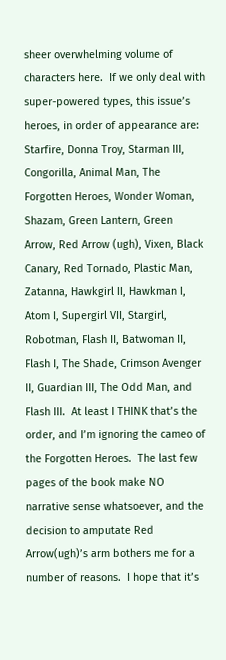sheer overwhelming volume of characters here.  If we only deal with super-powered types, this issue’s heroes, in order of appearance are: Starfire, Donna Troy, Starman III, Congorilla, Animal Man, The Forgotten Heroes, Wonder Woman, Shazam, Green Lantern, Green Arrow, Red Arrow (ugh), Vixen, Black Canary, Red Tornado, Plastic Man, Zatanna, Hawkgirl II, Hawkman I, Atom I, Supergirl VII, Stargirl, Robotman, Flash II, Batwoman II, Flash I, The Shade, Crimson Avenger II, Guardian III, The Odd Man, and Flash III.  At least I THINK that’s the order, and I’m ignoring the cameo of the Forgotten Heroes.  The last few pages of the book make NO narrative sense whatsoever, and the decision to amputate Red Arrow(ugh)’s arm bothers me for a number of reasons.  I hope that it’s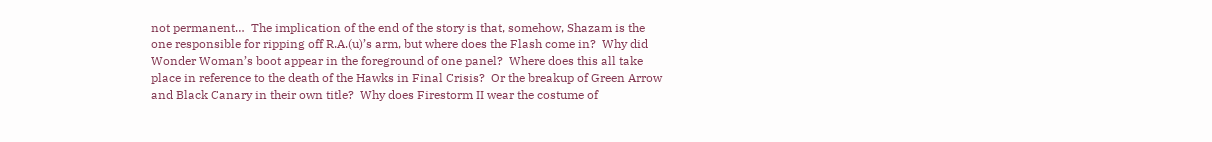not permanent…  The implication of the end of the story is that, somehow, Shazam is the one responsible for ripping off R.A.(u)’s arm, but where does the Flash come in?  Why did Wonder Woman’s boot appear in the foreground of one panel?  Where does this all take place in reference to the death of the Hawks in Final Crisis?  Or the breakup of Green Arrow and Black Canary in their own title?  Why does Firestorm II wear the costume of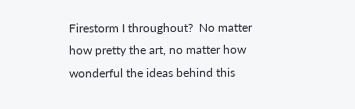Firestorm I throughout?  No matter how pretty the art, no matter how wonderful the ideas behind this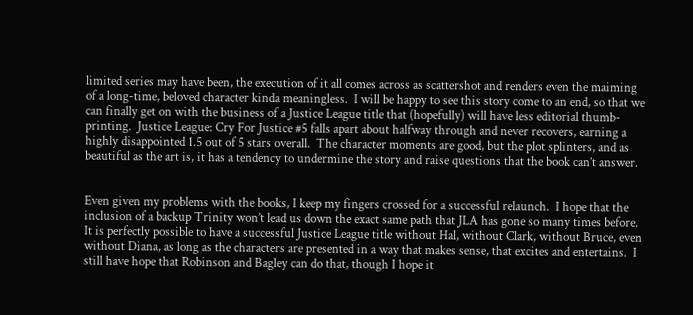limited series may have been, the execution of it all comes across as scattershot and renders even the maiming of a long-time, beloved character kinda meaningless.  I will be happy to see this story come to an end, so that we can finally get on with the business of a Justice League title that (hopefully) will have less editorial thumb-printing.  Justice League: Cry For Justice #5 falls apart about halfway through and never recovers, earning a highly disappointed 1.5 out of 5 stars overall.  The character moments are good, but the plot splinters, and as beautiful as the art is, it has a tendency to undermine the story and raise questions that the book can’t answer.


Even given my problems with the books, I keep my fingers crossed for a successful relaunch.  I hope that the inclusion of a backup Trinity won’t lead us down the exact same path that JLA has gone so many times before.  It is perfectly possible to have a successful Justice League title without Hal, without Clark, without Bruce, even without Diana, as long as the characters are presented in a way that makes sense, that excites and entertains.  I still have hope that Robinson and Bagley can do that, though I hope it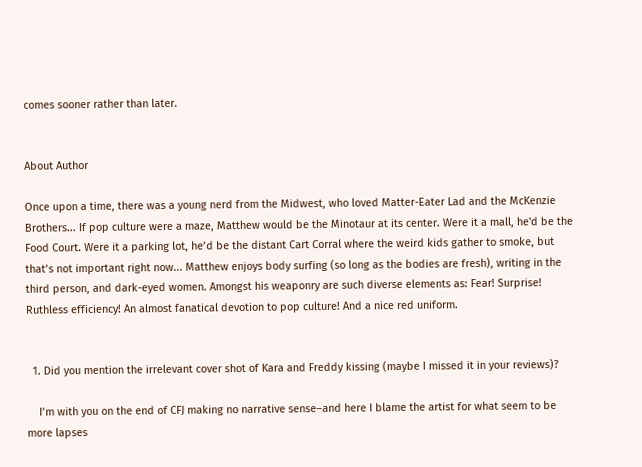comes sooner rather than later.


About Author

Once upon a time, there was a young nerd from the Midwest, who loved Matter-Eater Lad and the McKenzie Brothers... If pop culture were a maze, Matthew would be the Minotaur at its center. Were it a mall, he'd be the Food Court. Were it a parking lot, he’d be the distant Cart Corral where the weird kids gather to smoke, but that’s not important right now... Matthew enjoys body surfing (so long as the bodies are fresh), writing in the third person, and dark-eyed women. Amongst his weaponry are such diverse elements as: Fear! Surprise! Ruthless efficiency! An almost fanatical devotion to pop culture! And a nice red uniform.


  1. Did you mention the irrelevant cover shot of Kara and Freddy kissing (maybe I missed it in your reviews)?

    I’m with you on the end of CFJ making no narrative sense–and here I blame the artist for what seem to be more lapses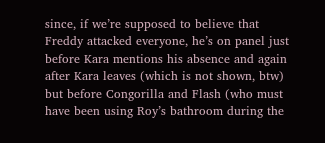since, if we’re supposed to believe that Freddy attacked everyone, he’s on panel just before Kara mentions his absence and again after Kara leaves (which is not shown, btw) but before Congorilla and Flash (who must have been using Roy’s bathroom during the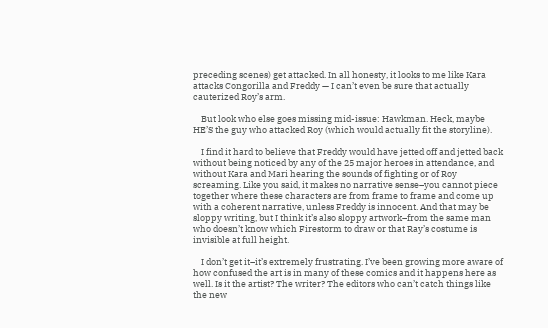preceding scenes) get attacked. In all honesty, it looks to me like Kara attacks Congorilla and Freddy — I can’t even be sure that actually cauterized Roy’s arm.

    But look who else goes missing mid-issue: Hawkman. Heck, maybe HE’S the guy who attacked Roy (which would actually fit the storyline).

    I find it hard to believe that Freddy would have jetted off and jetted back without being noticed by any of the 25 major heroes in attendance, and without Kara and Mari hearing the sounds of fighting or of Roy screaming. Like you said, it makes no narrative sense–you cannot piece together where these characters are from frame to frame and come up with a coherent narrative, unless Freddy is innocent. And that may be sloppy writing, but I think it’s also sloppy artwork–from the same man who doesn’t know which Firestorm to draw or that Ray’s costume is invisible at full height.

    I don’t get it–it’s extremely frustrating. I’ve been growing more aware of how confused the art is in many of these comics and it happens here as well. Is it the artist? The writer? The editors who can’t catch things like the new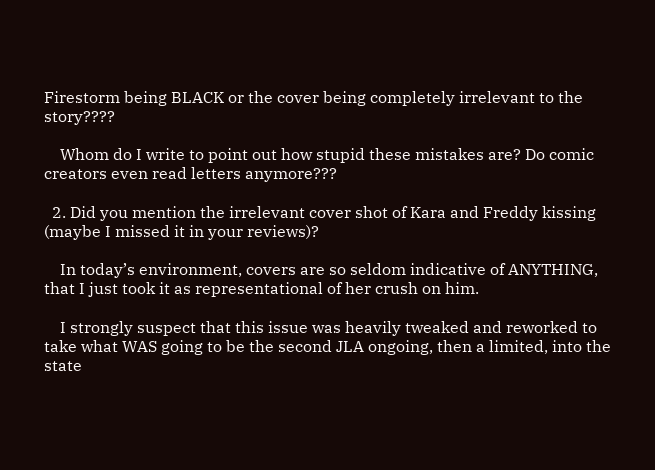Firestorm being BLACK or the cover being completely irrelevant to the story????

    Whom do I write to point out how stupid these mistakes are? Do comic creators even read letters anymore???

  2. Did you mention the irrelevant cover shot of Kara and Freddy kissing (maybe I missed it in your reviews)?

    In today’s environment, covers are so seldom indicative of ANYTHING, that I just took it as representational of her crush on him.

    I strongly suspect that this issue was heavily tweaked and reworked to take what WAS going to be the second JLA ongoing, then a limited, into the state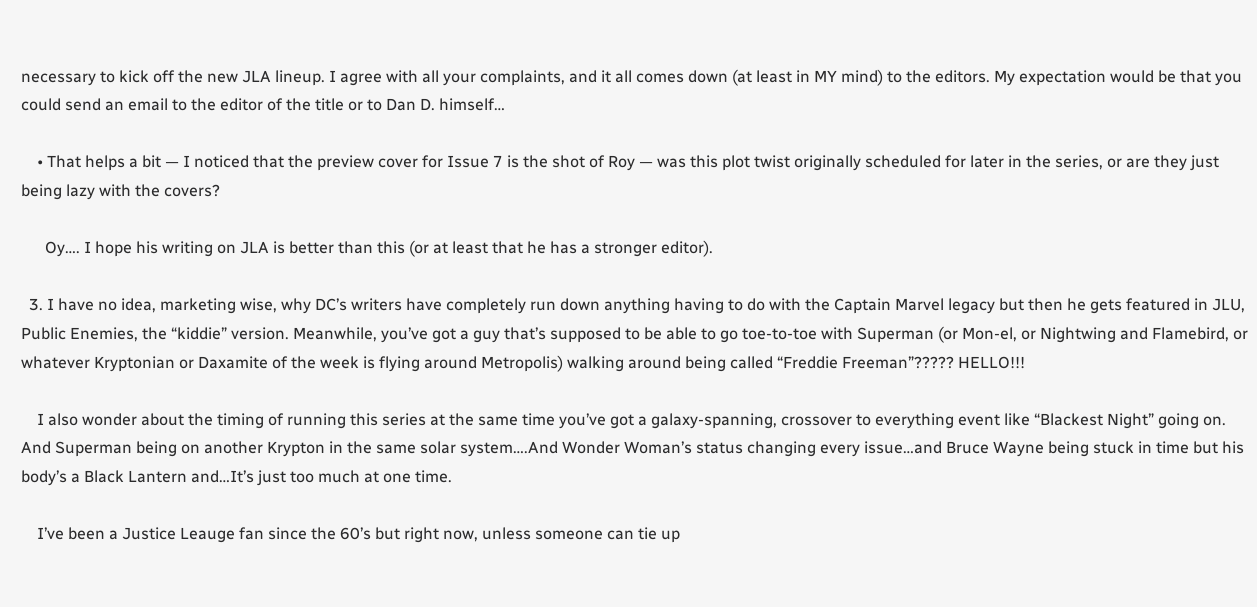necessary to kick off the new JLA lineup. I agree with all your complaints, and it all comes down (at least in MY mind) to the editors. My expectation would be that you could send an email to the editor of the title or to Dan D. himself…

    • That helps a bit — I noticed that the preview cover for Issue 7 is the shot of Roy — was this plot twist originally scheduled for later in the series, or are they just being lazy with the covers?

      Oy…. I hope his writing on JLA is better than this (or at least that he has a stronger editor).

  3. I have no idea, marketing wise, why DC’s writers have completely run down anything having to do with the Captain Marvel legacy but then he gets featured in JLU, Public Enemies, the “kiddie” version. Meanwhile, you’ve got a guy that’s supposed to be able to go toe-to-toe with Superman (or Mon-el, or Nightwing and Flamebird, or whatever Kryptonian or Daxamite of the week is flying around Metropolis) walking around being called “Freddie Freeman”????? HELLO!!!

    I also wonder about the timing of running this series at the same time you’ve got a galaxy-spanning, crossover to everything event like “Blackest Night” going on. And Superman being on another Krypton in the same solar system….And Wonder Woman’s status changing every issue…and Bruce Wayne being stuck in time but his body’s a Black Lantern and…It’s just too much at one time.

    I’ve been a Justice Leauge fan since the 60’s but right now, unless someone can tie up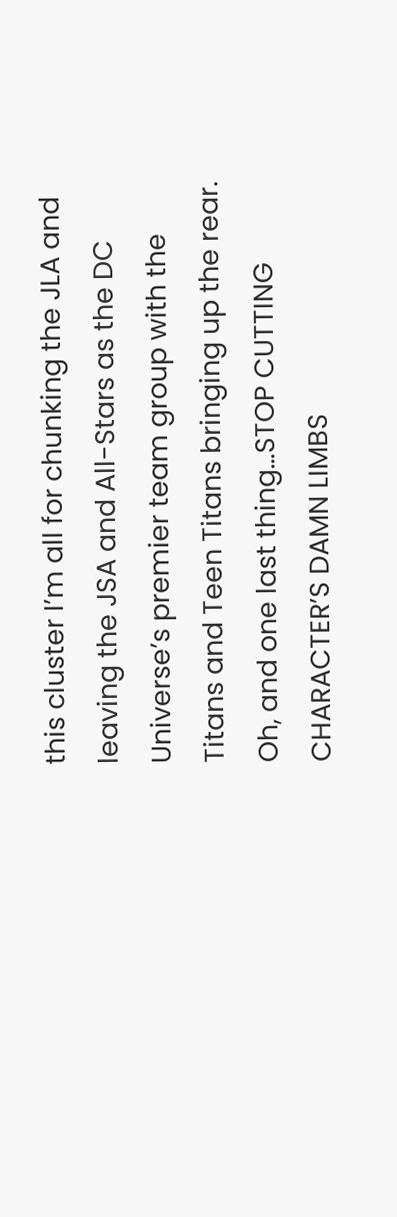this cluster I’m all for chunking the JLA and leaving the JSA and All-Stars as the DC Universe’s premier team group with the Titans and Teen Titans bringing up the rear. Oh, and one last thing…STOP CUTTING CHARACTER’S DAMN LIMBS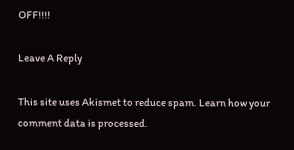OFF!!!!

Leave A Reply

This site uses Akismet to reduce spam. Learn how your comment data is processed.